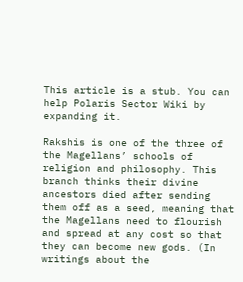This article is a stub. You can help Polaris Sector Wiki by expanding it.

Rakshis is one of the three of the Magellans’ schools of religion and philosophy. This branch thinks their divine ancestors died after sending them off as a seed, meaning that the Magellans need to flourish and spread at any cost so that they can become new gods. (In writings about the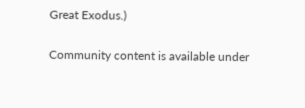Great Exodus.)

Community content is available under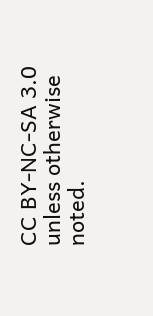CC BY-NC-SA 3.0 unless otherwise noted.